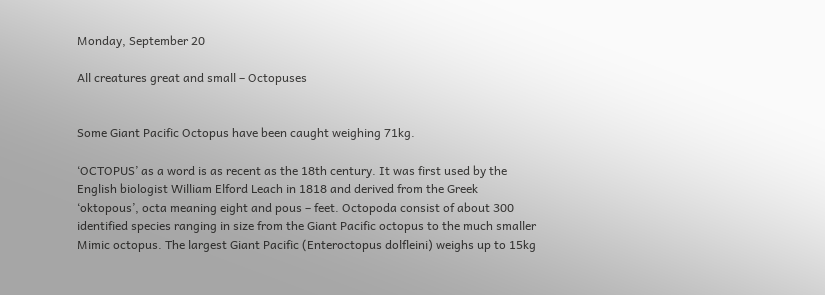Monday, September 20

All creatures great and small – Octopuses


Some Giant Pacific Octopus have been caught weighing 71kg.

‘OCTOPUS’ as a word is as recent as the 18th century. It was first used by the English biologist William Elford Leach in 1818 and derived from the Greek ‘oktopous’, octa meaning eight and pous – feet. Octopoda consist of about 300 identified species ranging in size from the Giant Pacific octopus to the much smaller Mimic octopus. The largest Giant Pacific (Enteroctopus dolfleini) weighs up to 15kg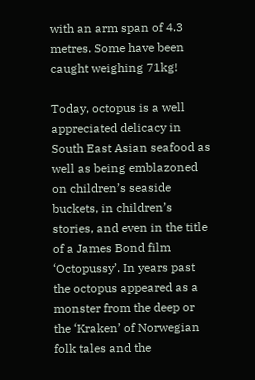with an arm span of 4.3 metres. Some have been caught weighing 71kg!

Today, octopus is a well appreciated delicacy in South East Asian seafood as well as being emblazoned on children’s seaside buckets, in children’s stories, and even in the title of a James Bond film ‘Octopussy’. In years past the octopus appeared as a monster from the deep or the ‘Kraken’ of Norwegian folk tales and the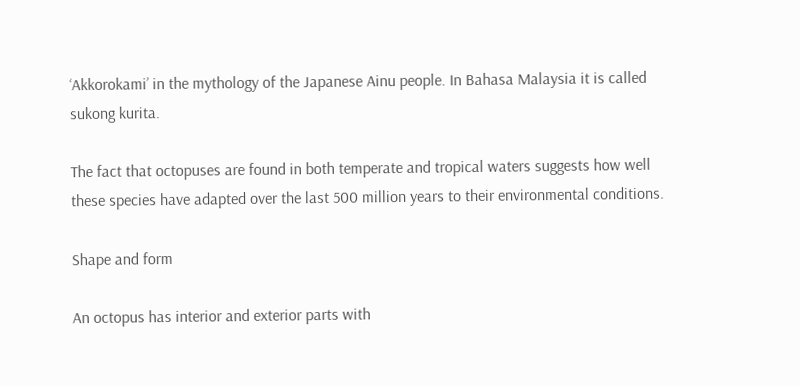‘Akkorokami’ in the mythology of the Japanese Ainu people. In Bahasa Malaysia it is called sukong kurita.

The fact that octopuses are found in both temperate and tropical waters suggests how well these species have adapted over the last 500 million years to their environmental conditions.

Shape and form

An octopus has interior and exterior parts with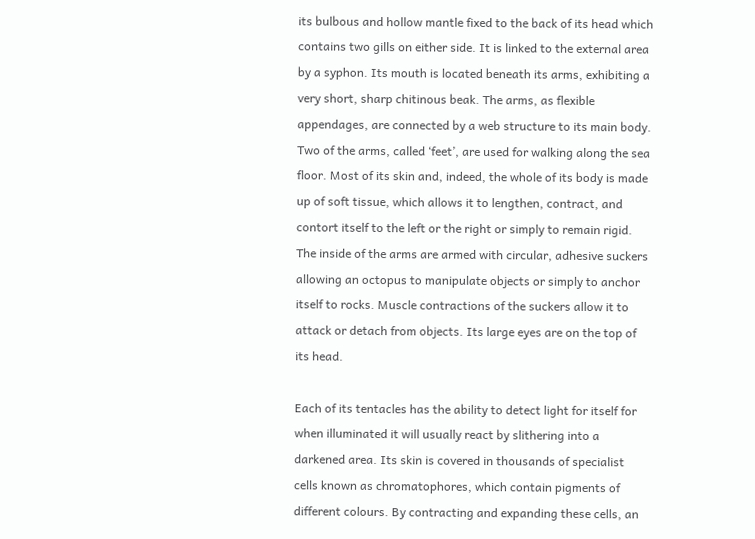its bulbous and hollow mantle fixed to the back of its head which contains two gills on either side. It is linked to the external area by a syphon. Its mouth is located beneath its arms, exhibiting a very short, sharp chitinous beak. The arms, as flexible appendages, are connected by a web structure to its main body. Two of the arms, called ‘feet’, are used for walking along the sea floor. Most of its skin and, indeed, the whole of its body is made up of soft tissue, which allows it to lengthen, contract, and contort itself to the left or the right or simply to remain rigid. The inside of the arms are armed with circular, adhesive suckers allowing an octopus to manipulate objects or simply to anchor itself to rocks. Muscle contractions of the suckers allow it to attack or detach from objects. Its large eyes are on the top of its head.

Each of its tentacles has the ability to detect light for itself for when illuminated it will usually react by slithering into a darkened area. Its skin is covered in thousands of specialist cells known as chromatophores, which contain pigments of different colours. By contracting and expanding these cells, an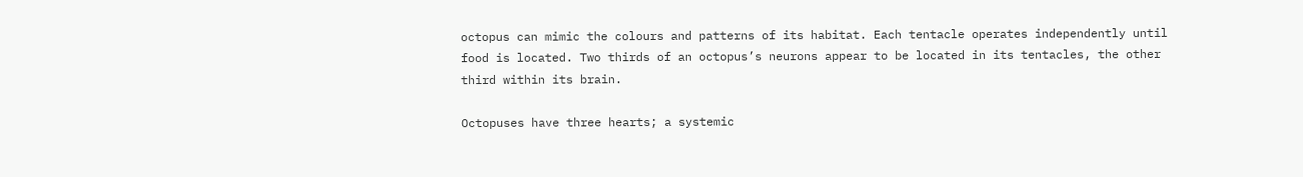octopus can mimic the colours and patterns of its habitat. Each tentacle operates independently until food is located. Two thirds of an octopus’s neurons appear to be located in its tentacles, the other third within its brain.

Octopuses have three hearts; a systemic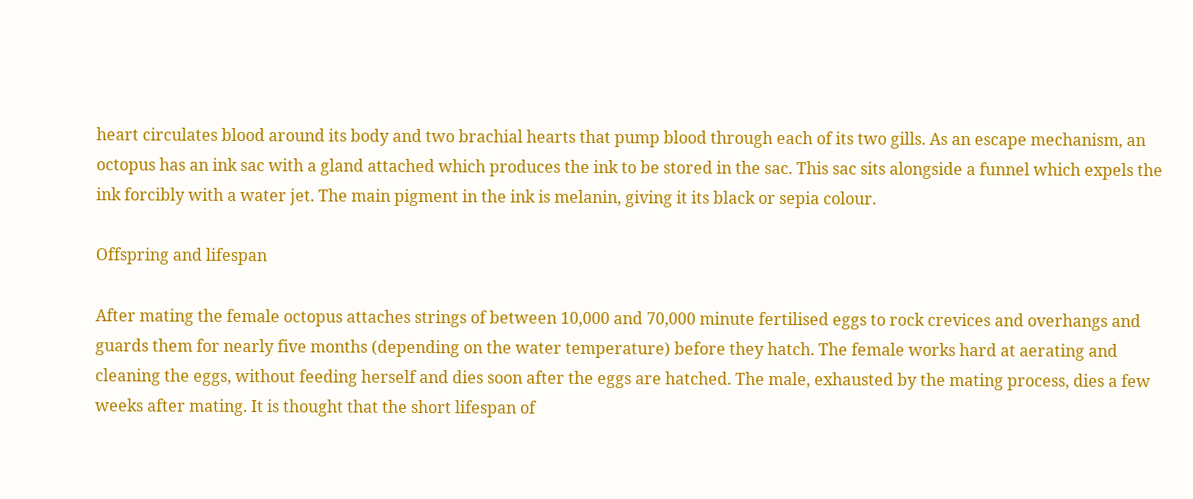heart circulates blood around its body and two brachial hearts that pump blood through each of its two gills. As an escape mechanism, an octopus has an ink sac with a gland attached which produces the ink to be stored in the sac. This sac sits alongside a funnel which expels the ink forcibly with a water jet. The main pigment in the ink is melanin, giving it its black or sepia colour.

Offspring and lifespan

After mating the female octopus attaches strings of between 10,000 and 70,000 minute fertilised eggs to rock crevices and overhangs and guards them for nearly five months (depending on the water temperature) before they hatch. The female works hard at aerating and cleaning the eggs, without feeding herself and dies soon after the eggs are hatched. The male, exhausted by the mating process, dies a few weeks after mating. It is thought that the short lifespan of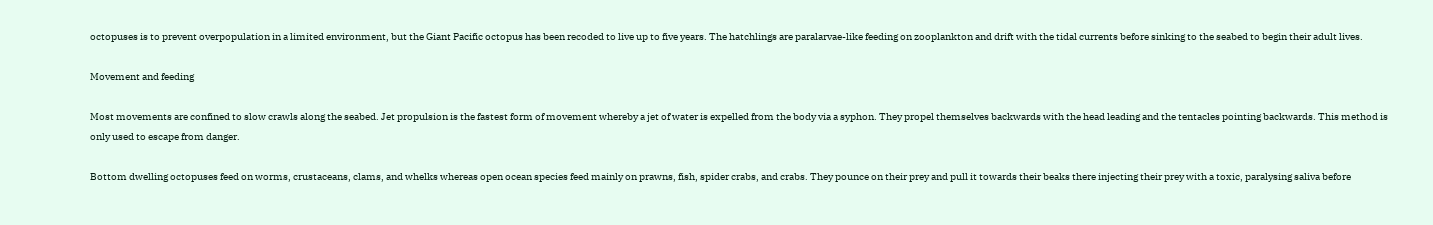octopuses is to prevent overpopulation in a limited environment, but the Giant Pacific octopus has been recoded to live up to five years. The hatchlings are paralarvae-like feeding on zooplankton and drift with the tidal currents before sinking to the seabed to begin their adult lives.

Movement and feeding

Most movements are confined to slow crawls along the seabed. Jet propulsion is the fastest form of movement whereby a jet of water is expelled from the body via a syphon. They propel themselves backwards with the head leading and the tentacles pointing backwards. This method is only used to escape from danger.

Bottom dwelling octopuses feed on worms, crustaceans, clams, and whelks whereas open ocean species feed mainly on prawns, fish, spider crabs, and crabs. They pounce on their prey and pull it towards their beaks there injecting their prey with a toxic, paralysing saliva before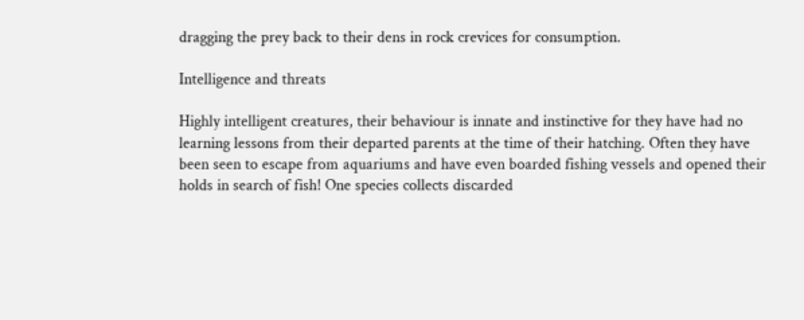dragging the prey back to their dens in rock crevices for consumption.

Intelligence and threats

Highly intelligent creatures, their behaviour is innate and instinctive for they have had no learning lessons from their departed parents at the time of their hatching. Often they have been seen to escape from aquariums and have even boarded fishing vessels and opened their holds in search of fish! One species collects discarded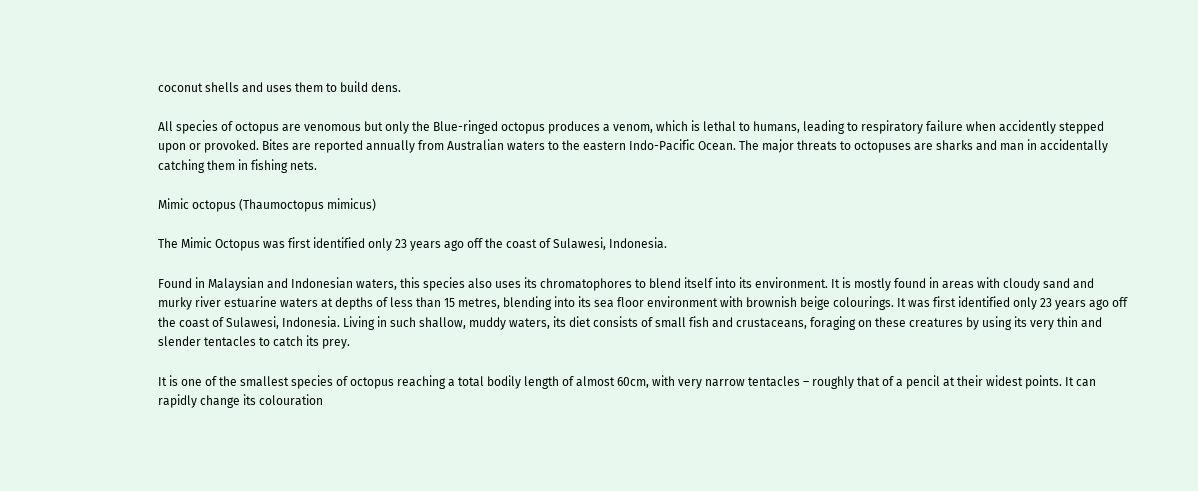coconut shells and uses them to build dens.

All species of octopus are venomous but only the Blue-ringed octopus produces a venom, which is lethal to humans, leading to respiratory failure when accidently stepped upon or provoked. Bites are reported annually from Australian waters to the eastern Indo-Pacific Ocean. The major threats to octopuses are sharks and man in accidentally catching them in fishing nets.

Mimic octopus (Thaumoctopus mimicus)

The Mimic Octopus was first identified only 23 years ago off the coast of Sulawesi, Indonesia.

Found in Malaysian and Indonesian waters, this species also uses its chromatophores to blend itself into its environment. It is mostly found in areas with cloudy sand and murky river estuarine waters at depths of less than 15 metres, blending into its sea floor environment with brownish beige colourings. It was first identified only 23 years ago off the coast of Sulawesi, Indonesia. Living in such shallow, muddy waters, its diet consists of small fish and crustaceans, foraging on these creatures by using its very thin and slender tentacles to catch its prey.

It is one of the smallest species of octopus reaching a total bodily length of almost 60cm, with very narrow tentacles – roughly that of a pencil at their widest points. It can rapidly change its colouration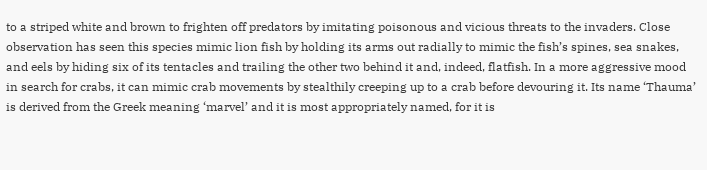to a striped white and brown to frighten off predators by imitating poisonous and vicious threats to the invaders. Close observation has seen this species mimic lion fish by holding its arms out radially to mimic the fish’s spines, sea snakes, and eels by hiding six of its tentacles and trailing the other two behind it and, indeed, flatfish. In a more aggressive mood in search for crabs, it can mimic crab movements by stealthily creeping up to a crab before devouring it. Its name ‘Thauma’ is derived from the Greek meaning ‘marvel’ and it is most appropriately named, for it is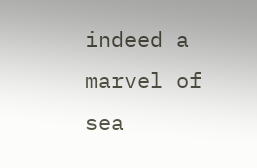indeed a marvel of sea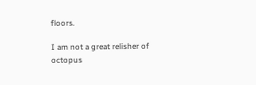floors.

I am not a great relisher of octopus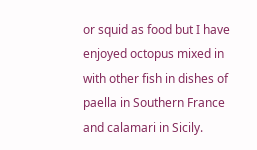or squid as food but I have enjoyed octopus mixed in with other fish in dishes of paella in Southern France and calamari in Sicily.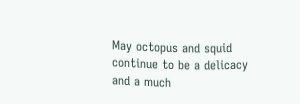May octopus and squid continue to be a delicacy and a much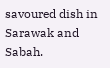savoured dish in Sarawak and Sabah.